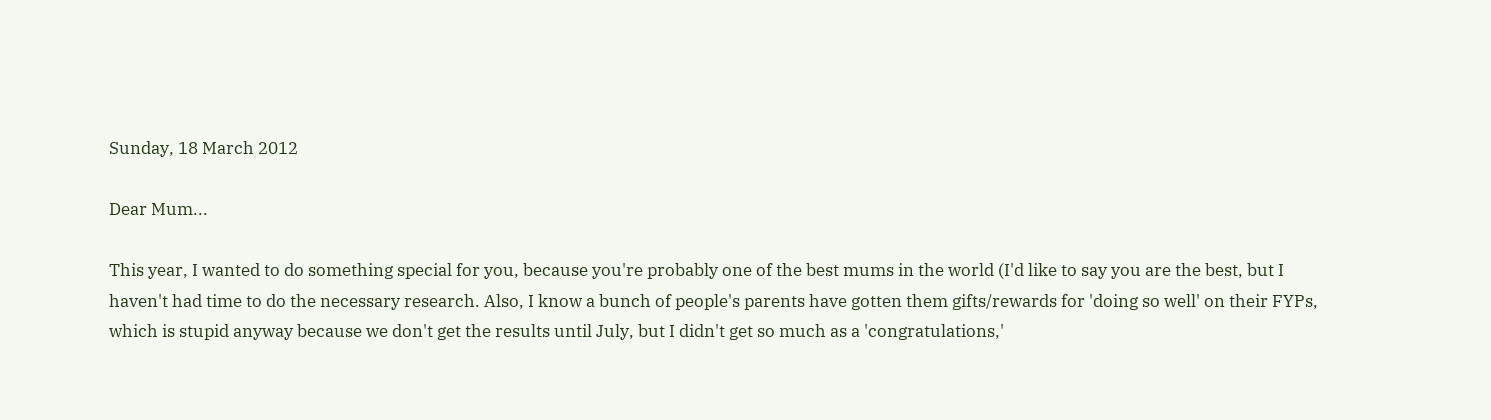Sunday, 18 March 2012

Dear Mum...

This year, I wanted to do something special for you, because you're probably one of the best mums in the world (I'd like to say you are the best, but I haven't had time to do the necessary research. Also, I know a bunch of people's parents have gotten them gifts/rewards for 'doing so well' on their FYPs, which is stupid anyway because we don't get the results until July, but I didn't get so much as a 'congratulations,'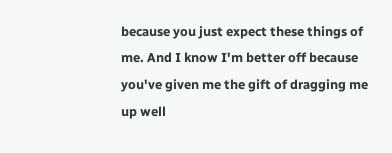because you just expect these things of me. And I know I'm better off because you've given me the gift of dragging me up well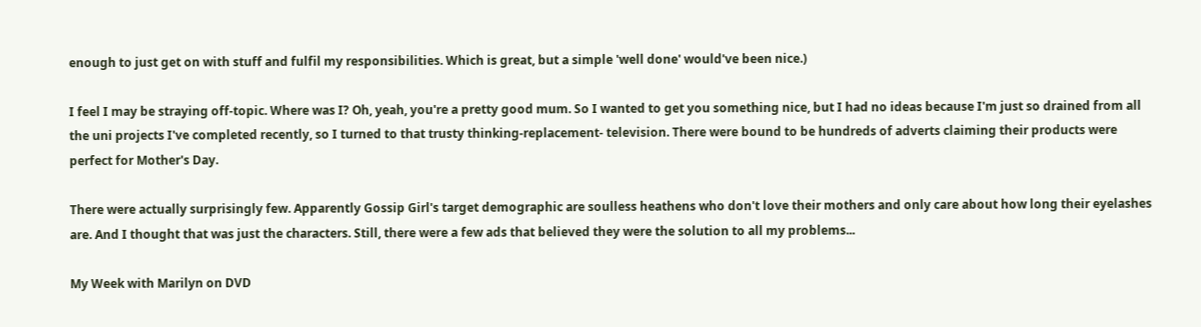enough to just get on with stuff and fulfil my responsibilities. Which is great, but a simple 'well done' would've been nice.)

I feel I may be straying off-topic. Where was I? Oh, yeah, you're a pretty good mum. So I wanted to get you something nice, but I had no ideas because I'm just so drained from all the uni projects I've completed recently, so I turned to that trusty thinking-replacement- television. There were bound to be hundreds of adverts claiming their products were perfect for Mother's Day.

There were actually surprisingly few. Apparently Gossip Girl's target demographic are soulless heathens who don't love their mothers and only care about how long their eyelashes are. And I thought that was just the characters. Still, there were a few ads that believed they were the solution to all my problems...

My Week with Marilyn on DVD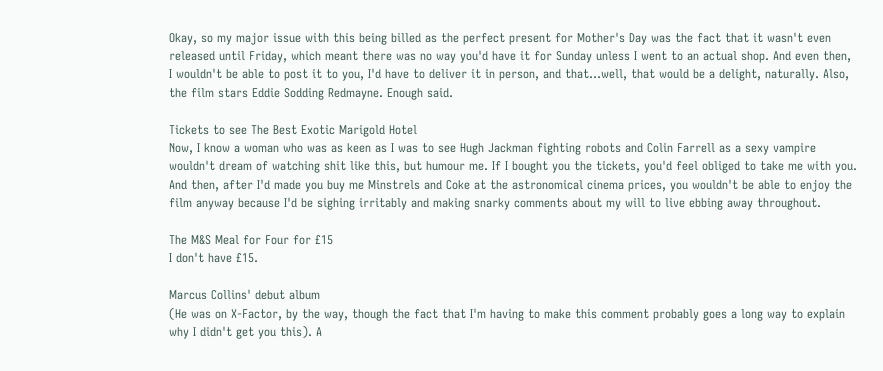Okay, so my major issue with this being billed as the perfect present for Mother's Day was the fact that it wasn't even released until Friday, which meant there was no way you'd have it for Sunday unless I went to an actual shop. And even then, I wouldn't be able to post it to you, I'd have to deliver it in person, and that...well, that would be a delight, naturally. Also, the film stars Eddie Sodding Redmayne. Enough said.

Tickets to see The Best Exotic Marigold Hotel
Now, I know a woman who was as keen as I was to see Hugh Jackman fighting robots and Colin Farrell as a sexy vampire wouldn't dream of watching shit like this, but humour me. If I bought you the tickets, you'd feel obliged to take me with you. And then, after I'd made you buy me Minstrels and Coke at the astronomical cinema prices, you wouldn't be able to enjoy the film anyway because I'd be sighing irritably and making snarky comments about my will to live ebbing away throughout.

The M&S Meal for Four for £15
I don't have £15.

Marcus Collins' debut album
(He was on X-Factor, by the way, though the fact that I'm having to make this comment probably goes a long way to explain why I didn't get you this). A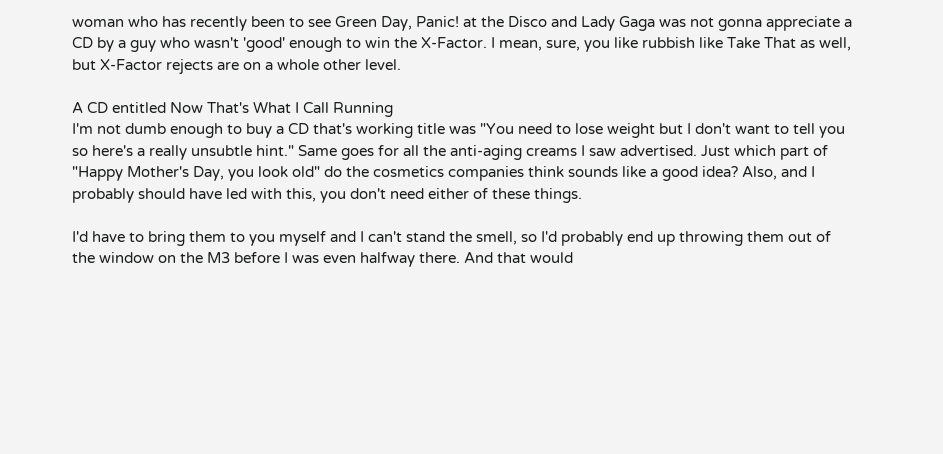woman who has recently been to see Green Day, Panic! at the Disco and Lady Gaga was not gonna appreciate a CD by a guy who wasn't 'good' enough to win the X-Factor. I mean, sure, you like rubbish like Take That as well, but X-Factor rejects are on a whole other level.

A CD entitled Now That's What I Call Running
I'm not dumb enough to buy a CD that's working title was "You need to lose weight but I don't want to tell you so here's a really unsubtle hint." Same goes for all the anti-aging creams I saw advertised. Just which part of "Happy Mother's Day, you look old" do the cosmetics companies think sounds like a good idea? Also, and I probably should have led with this, you don't need either of these things.

I'd have to bring them to you myself and I can't stand the smell, so I'd probably end up throwing them out of the window on the M3 before I was even halfway there. And that would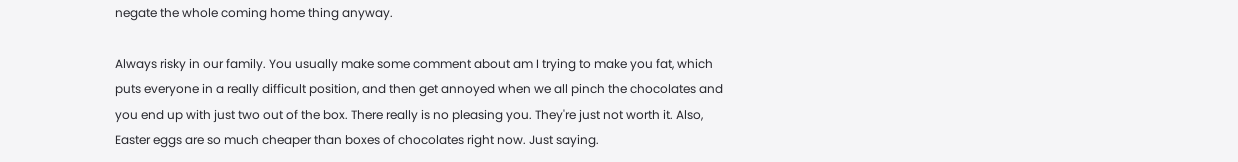negate the whole coming home thing anyway.

Always risky in our family. You usually make some comment about am I trying to make you fat, which puts everyone in a really difficult position, and then get annoyed when we all pinch the chocolates and you end up with just two out of the box. There really is no pleasing you. They're just not worth it. Also, Easter eggs are so much cheaper than boxes of chocolates right now. Just saying.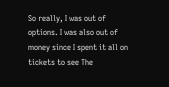So really, I was out of options. I was also out of money since I spent it all on tickets to see The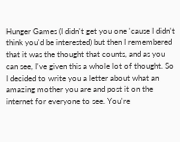Hunger Games (I didn't get you one 'cause I didn't think you'd be interested) but then I remembered that it was the thought that counts, and as you can see, I've given this a whole lot of thought. So I decided to write you a letter about what an amazing mother you are and post it on the internet for everyone to see. You're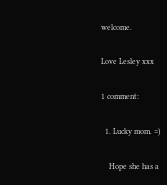welcome.

Love Lesley xxx

1 comment:

  1. Lucky mom. =)

    Hope she has a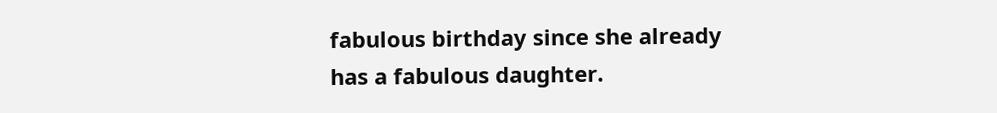fabulous birthday since she already has a fabulous daughter.